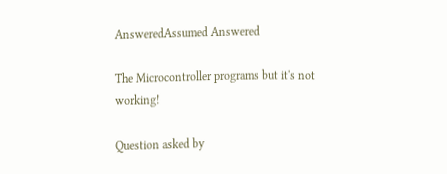AnsweredAssumed Answered

The Microcontroller programs but it's not working!

Question asked by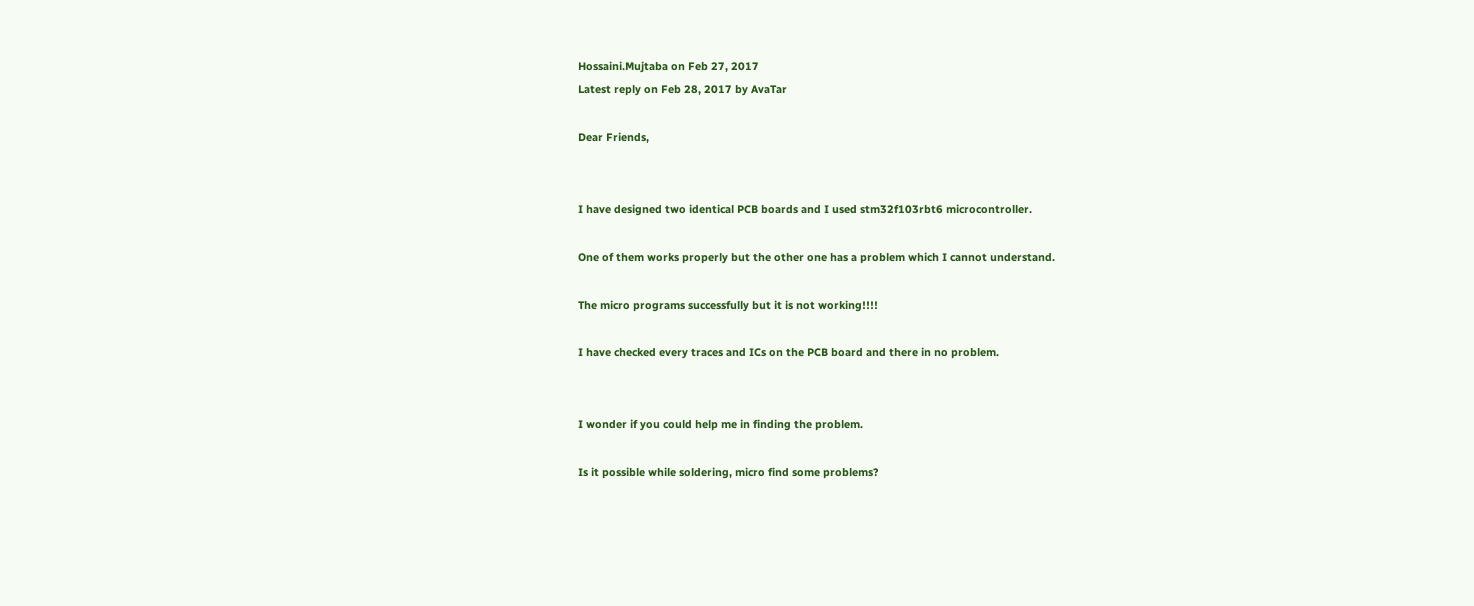Hossaini.Mujtaba on Feb 27, 2017
Latest reply on Feb 28, 2017 by AvaTar

Dear Friends,


I have designed two identical PCB boards and I used stm32f103rbt6 microcontroller.

One of them works properly but the other one has a problem which I cannot understand.

The micro programs successfully but it is not working!!!!

I have checked every traces and ICs on the PCB board and there in no problem.


I wonder if you could help me in finding the problem.

Is it possible while soldering, micro find some problems?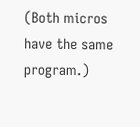(Both micros have the same program.)